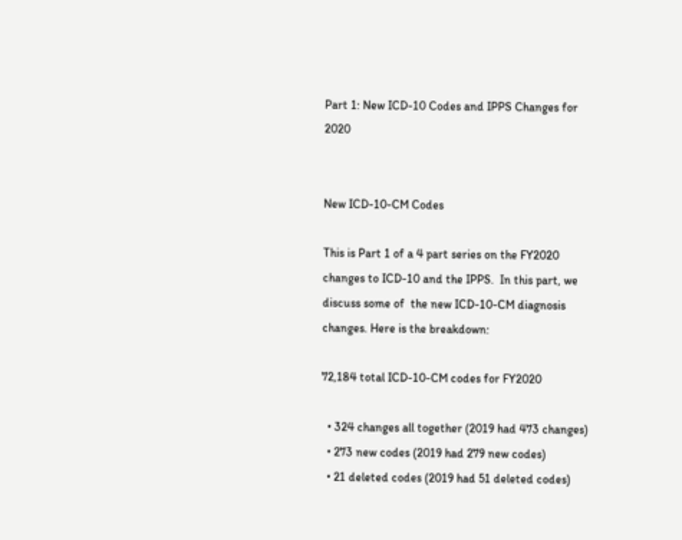Part 1: New ICD-10 Codes and IPPS Changes for 2020


New ICD-10-CM Codes

This is Part 1 of a 4 part series on the FY2020 changes to ICD-10 and the IPPS.  In this part, we discuss some of  the new ICD-10-CM diagnosis changes. Here is the breakdown:

72,184 total ICD-10-CM codes for FY2020

  • 324 changes all together (2019 had 473 changes)
  • 273 new codes (2019 had 279 new codes)
  • 21 deleted codes (2019 had 51 deleted codes)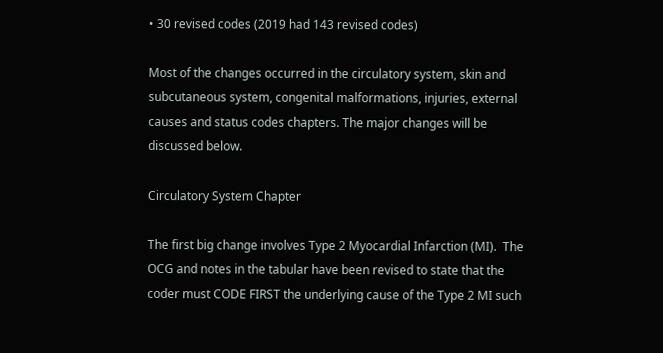• 30 revised codes (2019 had 143 revised codes)

Most of the changes occurred in the circulatory system, skin and subcutaneous system, congenital malformations, injuries, external causes and status codes chapters. The major changes will be discussed below.

Circulatory System Chapter

The first big change involves Type 2 Myocardial Infarction (MI).  The OCG and notes in the tabular have been revised to state that the coder must CODE FIRST the underlying cause of the Type 2 MI such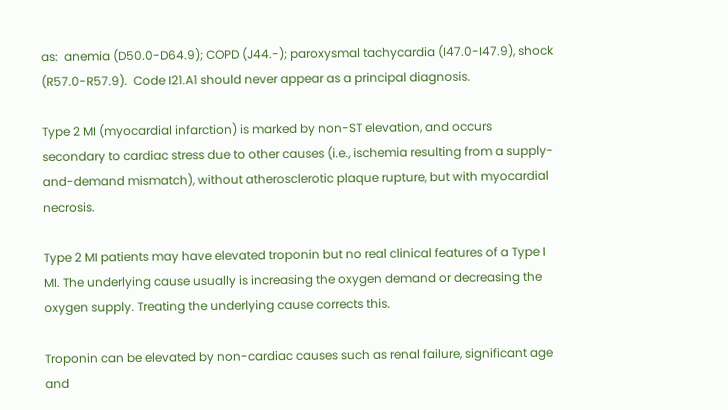as:  anemia (D50.0-D64.9); COPD (J44.-); paroxysmal tachycardia (I47.0-I47.9), shock (R57.0-R57.9).  Code I21.A1 should never appear as a principal diagnosis.

Type 2 MI (myocardial infarction) is marked by non-ST elevation, and occurs secondary to cardiac stress due to other causes (i.e., ischemia resulting from a supply-and-demand mismatch), without atherosclerotic plaque rupture, but with myocardial necrosis.

Type 2 MI patients may have elevated troponin but no real clinical features of a Type I MI. The underlying cause usually is increasing the oxygen demand or decreasing the oxygen supply. Treating the underlying cause corrects this.

Troponin can be elevated by non-cardiac causes such as renal failure, significant age and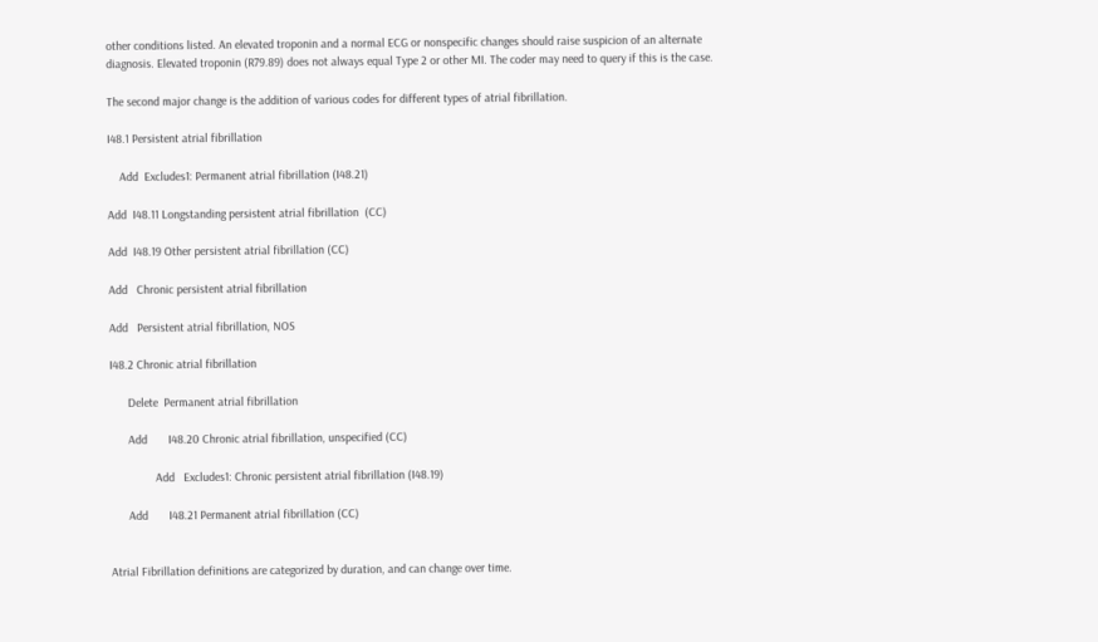other conditions listed. An elevated troponin and a normal ECG or nonspecific changes should raise suspicion of an alternate diagnosis. Elevated troponin (R79.89) does not always equal Type 2 or other MI. The coder may need to query if this is the case.

The second major change is the addition of various codes for different types of atrial fibrillation.

I48.1 Persistent atrial fibrillation

    Add  Excludes1: Permanent atrial fibrillation (I48.21)

Add  I48.11 Longstanding persistent atrial fibrillation  (CC)

Add  I48.19 Other persistent atrial fibrillation (CC)

Add   Chronic persistent atrial fibrillation

Add   Persistent atrial fibrillation, NOS

I48.2 Chronic atrial fibrillation

      Delete  Permanent atrial fibrillation

      Add       I48.20 Chronic atrial fibrillation, unspecified (CC)

               Add   Excludes1: Chronic persistent atrial fibrillation (I48.19)

      Add       I48.21 Permanent atrial fibrillation (CC)


Atrial Fibrillation definitions are categorized by duration, and can change over time.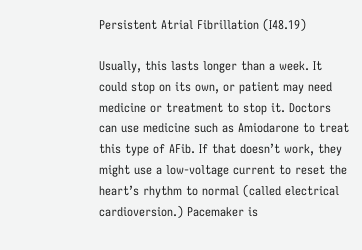Persistent Atrial Fibrillation (I48.19)

Usually, this lasts longer than a week. It could stop on its own, or patient may need medicine or treatment to stop it. Doctors can use medicine such as Amiodarone to treat this type of AFib. If that doesn’t work, they might use a low-voltage current to reset the heart’s rhythm to normal (called electrical cardioversion.) Pacemaker is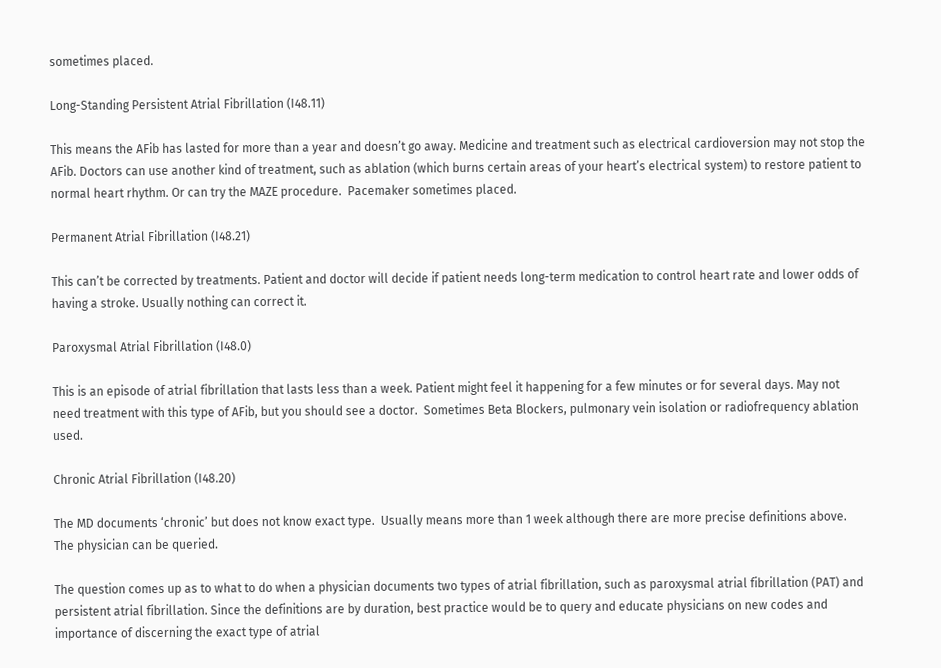sometimes placed.

Long-Standing Persistent Atrial Fibrillation (I48.11)

This means the AFib has lasted for more than a year and doesn’t go away. Medicine and treatment such as electrical cardioversion may not stop the AFib. Doctors can use another kind of treatment, such as ablation (which burns certain areas of your heart’s electrical system) to restore patient to normal heart rhythm. Or can try the MAZE procedure.  Pacemaker sometimes placed.

Permanent Atrial Fibrillation (I48.21)

This can’t be corrected by treatments. Patient and doctor will decide if patient needs long-term medication to control heart rate and lower odds of having a stroke. Usually nothing can correct it.

Paroxysmal Atrial Fibrillation (I48.0)

This is an episode of atrial fibrillation that lasts less than a week. Patient might feel it happening for a few minutes or for several days. May not need treatment with this type of AFib, but you should see a doctor.  Sometimes Beta Blockers, pulmonary vein isolation or radiofrequency ablation used.

Chronic Atrial Fibrillation (I48.20)

The MD documents ‘chronic’ but does not know exact type.  Usually means more than 1 week although there are more precise definitions above.  The physician can be queried.

The question comes up as to what to do when a physician documents two types of atrial fibrillation, such as paroxysmal atrial fibrillation (PAT) and persistent atrial fibrillation. Since the definitions are by duration, best practice would be to query and educate physicians on new codes and importance of discerning the exact type of atrial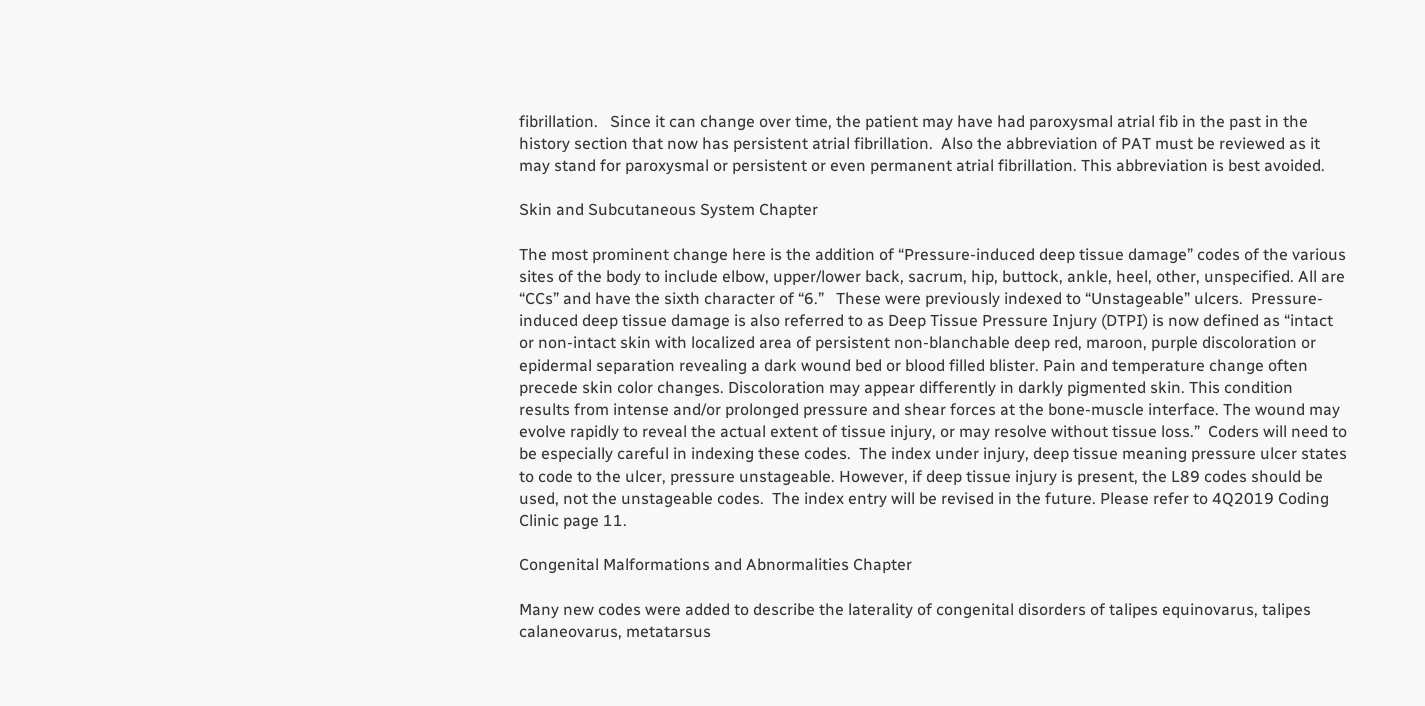fibrillation.   Since it can change over time, the patient may have had paroxysmal atrial fib in the past in the history section that now has persistent atrial fibrillation.  Also the abbreviation of PAT must be reviewed as it may stand for paroxysmal or persistent or even permanent atrial fibrillation. This abbreviation is best avoided.

Skin and Subcutaneous System Chapter

The most prominent change here is the addition of “Pressure-induced deep tissue damage” codes of the various sites of the body to include elbow, upper/lower back, sacrum, hip, buttock, ankle, heel, other, unspecified. All are “CCs” and have the sixth character of “6.”   These were previously indexed to “Unstageable” ulcers.  Pressure-induced deep tissue damage is also referred to as Deep Tissue Pressure Injury (DTPI) is now defined as “intact or non-intact skin with localized area of persistent non-blanchable deep red, maroon, purple discoloration or epidermal separation revealing a dark wound bed or blood filled blister. Pain and temperature change often precede skin color changes. Discoloration may appear differently in darkly pigmented skin. This condition results from intense and/or prolonged pressure and shear forces at the bone-muscle interface. The wound may evolve rapidly to reveal the actual extent of tissue injury, or may resolve without tissue loss.”  Coders will need to be especially careful in indexing these codes.  The index under injury, deep tissue meaning pressure ulcer states to code to the ulcer, pressure unstageable. However, if deep tissue injury is present, the L89 codes should be used, not the unstageable codes.  The index entry will be revised in the future. Please refer to 4Q2019 Coding Clinic page 11.

Congenital Malformations and Abnormalities Chapter

Many new codes were added to describe the laterality of congenital disorders of talipes equinovarus, talipes calaneovarus, metatarsus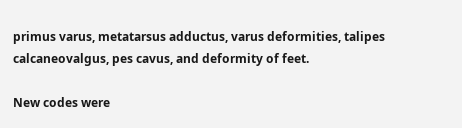primus varus, metatarsus adductus, varus deformities, talipes calcaneovalgus, pes cavus, and deformity of feet.

New codes were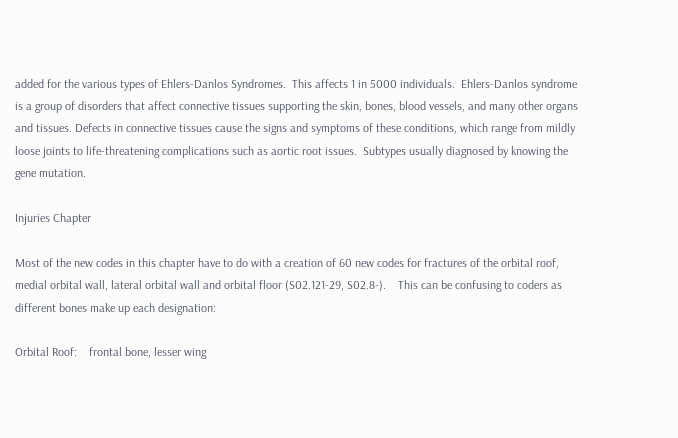added for the various types of Ehlers-Danlos Syndromes.  This affects 1 in 5000 individuals.  Ehlers-Danlos syndrome is a group of disorders that affect connective tissues supporting the skin, bones, blood vessels, and many other organs and tissues. Defects in connective tissues cause the signs and symptoms of these conditions, which range from mildly loose joints to life-threatening complications such as aortic root issues.  Subtypes usually diagnosed by knowing the gene mutation.

Injuries Chapter

Most of the new codes in this chapter have to do with a creation of 60 new codes for fractures of the orbital roof, medial orbital wall, lateral orbital wall and orbital floor (S02.121-29, S02.8-).    This can be confusing to coders as different bones make up each designation:

Orbital Roof:    frontal bone, lesser wing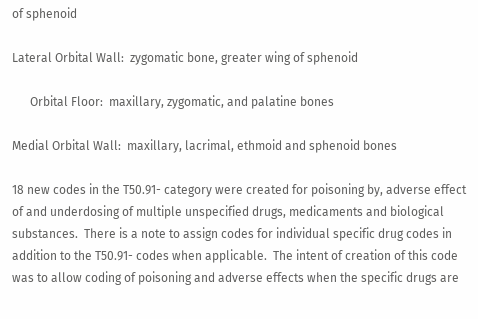of sphenoid

Lateral Orbital Wall:  zygomatic bone, greater wing of sphenoid

      Orbital Floor:  maxillary, zygomatic, and palatine bones

Medial Orbital Wall:  maxillary, lacrimal, ethmoid and sphenoid bones

18 new codes in the T50.91- category were created for poisoning by, adverse effect of and underdosing of multiple unspecified drugs, medicaments and biological substances.  There is a note to assign codes for individual specific drug codes in addition to the T50.91- codes when applicable.  The intent of creation of this code was to allow coding of poisoning and adverse effects when the specific drugs are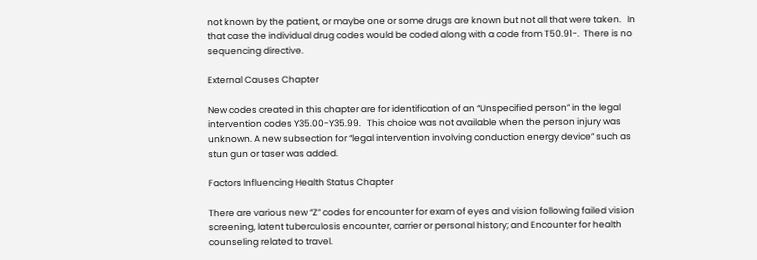not known by the patient, or maybe one or some drugs are known but not all that were taken.   In that case the individual drug codes would be coded along with a code from T50.91-.  There is no sequencing directive.

External Causes Chapter

New codes created in this chapter are for identification of an “Unspecified person” in the legal intervention codes Y35.00-Y35.99.   This choice was not available when the person injury was unknown. A new subsection for “legal intervention involving conduction energy device” such as stun gun or taser was added.

Factors Influencing Health Status Chapter

There are various new “Z” codes for encounter for exam of eyes and vision following failed vision screening, latent tuberculosis encounter, carrier or personal history; and Encounter for health counseling related to travel.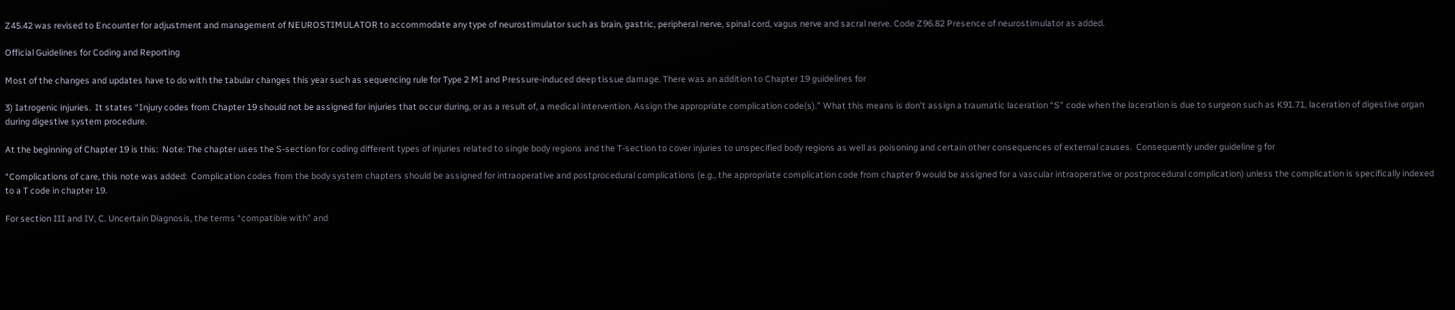Z45.42 was revised to Encounter for adjustment and management of NEUROSTIMULATOR to accommodate any type of neurostimulator such as brain, gastric, peripheral nerve, spinal cord, vagus nerve and sacral nerve. Code Z96.82 Presence of neurostimulator as added.

Official Guidelines for Coding and Reporting

Most of the changes and updates have to do with the tabular changes this year such as sequencing rule for Type 2 MI and Pressure-induced deep tissue damage. There was an addition to Chapter 19 guidelines for

3) Iatrogenic injuries.  It states “Injury codes from Chapter 19 should not be assigned for injuries that occur during, or as a result of, a medical intervention. Assign the appropriate complication code(s).” What this means is don’t assign a traumatic laceration “S” code when the laceration is due to surgeon such as K91.71, laceration of digestive organ during digestive system procedure.

At the beginning of Chapter 19 is this:  Note: The chapter uses the S-section for coding different types of injuries related to single body regions and the T-section to cover injuries to unspecified body regions as well as poisoning and certain other consequences of external causes.  Consequently under guideline g for

“Complications of care, this note was added:  Complication codes from the body system chapters should be assigned for intraoperative and postprocedural complications (e.g., the appropriate complication code from chapter 9 would be assigned for a vascular intraoperative or postprocedural complication) unless the complication is specifically indexed to a T code in chapter 19.

For section III and IV, C. Uncertain Diagnosis, the terms “compatible with” and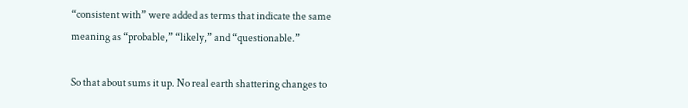“consistent with” were added as terms that indicate the same meaning as “probable,” “likely,” and “questionable.”

So that about sums it up. No real earth shattering changes to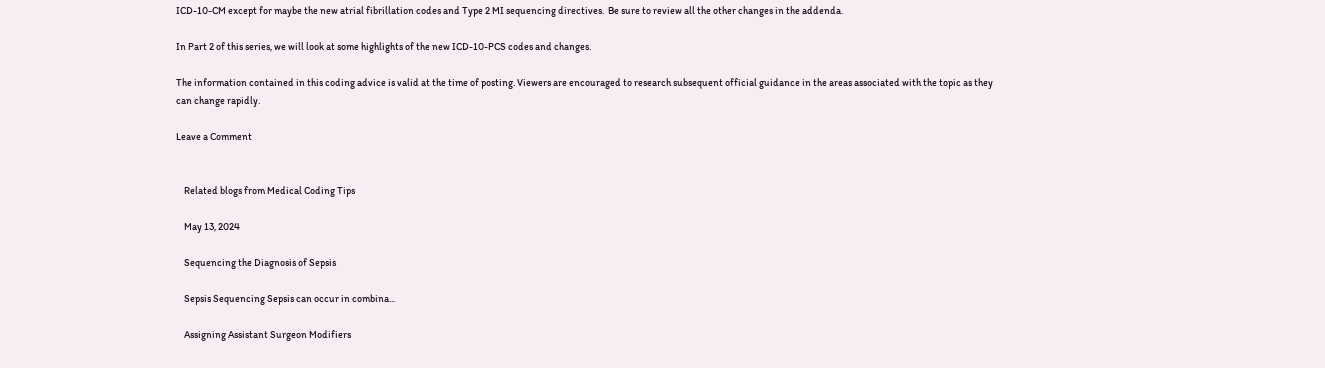ICD-10-CM except for maybe the new atrial fibrillation codes and Type 2 MI sequencing directives.  Be sure to review all the other changes in the addenda.

In Part 2 of this series, we will look at some highlights of the new ICD-10-PCS codes and changes.

The information contained in this coding advice is valid at the time of posting. Viewers are encouraged to research subsequent official guidance in the areas associated with the topic as they can change rapidly.

Leave a Comment


    Related blogs from Medical Coding Tips

    May 13, 2024

    Sequencing the Diagnosis of Sepsis

    Sepsis Sequencing Sepsis can occur in combina...

    Assigning Assistant Surgeon Modifiers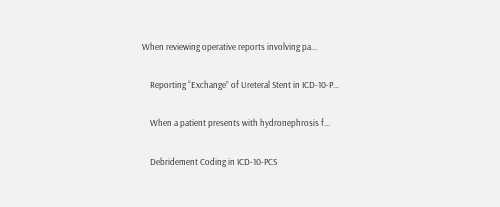When reviewing operative reports involving pa...

    Reporting “Exchange” of Ureteral Stent in ICD-10-P...

    When a patient presents with hydronephrosis f...

    Debridement Coding in ICD-10-PCS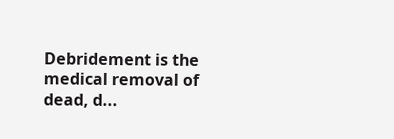Debridement is the medical removal of dead, d...